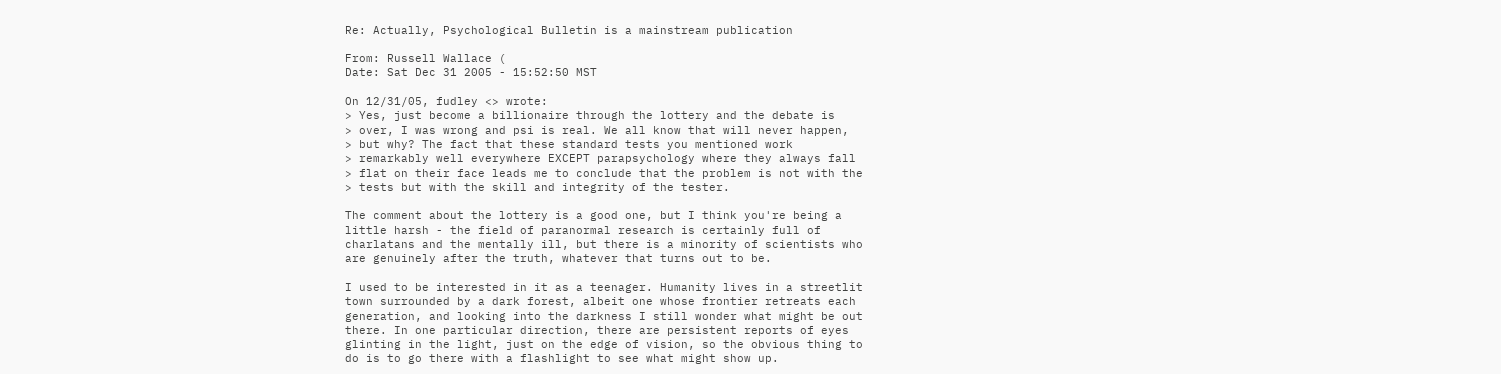Re: Actually, Psychological Bulletin is a mainstream publication

From: Russell Wallace (
Date: Sat Dec 31 2005 - 15:52:50 MST

On 12/31/05, fudley <> wrote:
> Yes, just become a billionaire through the lottery and the debate is
> over, I was wrong and psi is real. We all know that will never happen,
> but why? The fact that these standard tests you mentioned work
> remarkably well everywhere EXCEPT parapsychology where they always fall
> flat on their face leads me to conclude that the problem is not with the
> tests but with the skill and integrity of the tester.

The comment about the lottery is a good one, but I think you're being a
little harsh - the field of paranormal research is certainly full of
charlatans and the mentally ill, but there is a minority of scientists who
are genuinely after the truth, whatever that turns out to be.

I used to be interested in it as a teenager. Humanity lives in a streetlit
town surrounded by a dark forest, albeit one whose frontier retreats each
generation, and looking into the darkness I still wonder what might be out
there. In one particular direction, there are persistent reports of eyes
glinting in the light, just on the edge of vision, so the obvious thing to
do is to go there with a flashlight to see what might show up.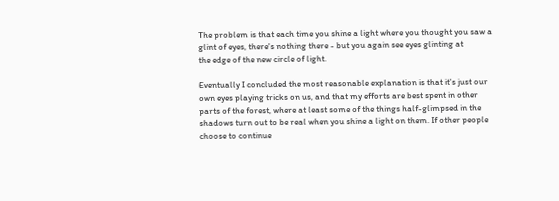The problem is that each time you shine a light where you thought you saw a
glint of eyes, there's nothing there - but you again see eyes glinting at
the edge of the new circle of light.

Eventually I concluded the most reasonable explanation is that it's just our
own eyes playing tricks on us, and that my efforts are best spent in other
parts of the forest, where at least some of the things half-glimpsed in the
shadows turn out to be real when you shine a light on them. If other people
choose to continue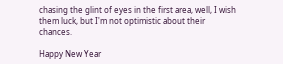chasing the glint of eyes in the first area, well, I wish
them luck, but I'm not optimistic about their chances.

Happy New Year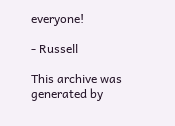everyone!

- Russell

This archive was generated by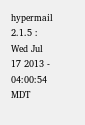hypermail 2.1.5 : Wed Jul 17 2013 - 04:00:54 MDT